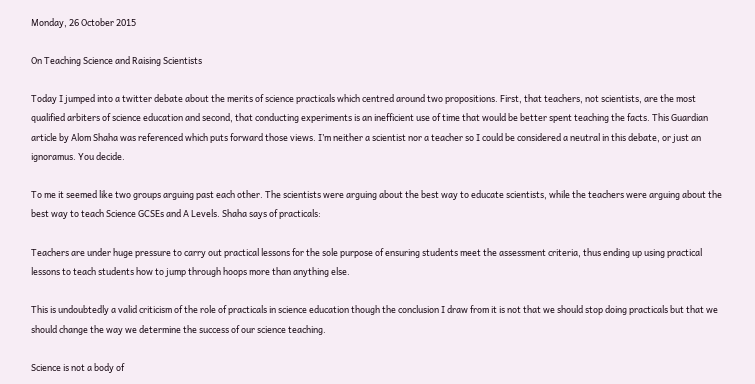Monday, 26 October 2015

On Teaching Science and Raising Scientists

Today I jumped into a twitter debate about the merits of science practicals which centred around two propositions. First, that teachers, not scientists, are the most qualified arbiters of science education and second, that conducting experiments is an inefficient use of time that would be better spent teaching the facts. This Guardian article by Alom Shaha was referenced which puts forward those views. I’m neither a scientist nor a teacher so I could be considered a neutral in this debate, or just an ignoramus. You decide.

To me it seemed like two groups arguing past each other. The scientists were arguing about the best way to educate scientists, while the teachers were arguing about the best way to teach Science GCSEs and A Levels. Shaha says of practicals:

Teachers are under huge pressure to carry out practical lessons for the sole purpose of ensuring students meet the assessment criteria, thus ending up using practical lessons to teach students how to jump through hoops more than anything else.

This is undoubtedly a valid criticism of the role of practicals in science education though the conclusion I draw from it is not that we should stop doing practicals but that we should change the way we determine the success of our science teaching.

Science is not a body of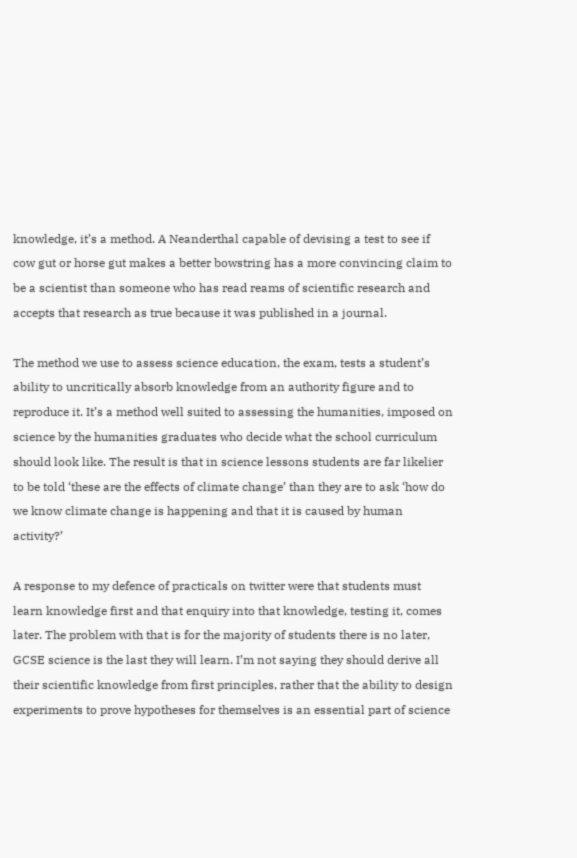knowledge, it’s a method. A Neanderthal capable of devising a test to see if cow gut or horse gut makes a better bowstring has a more convincing claim to be a scientist than someone who has read reams of scientific research and accepts that research as true because it was published in a journal.

The method we use to assess science education, the exam, tests a student’s ability to uncritically absorb knowledge from an authority figure and to reproduce it. It’s a method well suited to assessing the humanities, imposed on science by the humanities graduates who decide what the school curriculum should look like. The result is that in science lessons students are far likelier to be told ‘these are the effects of climate change’ than they are to ask ‘how do we know climate change is happening and that it is caused by human activity?’

A response to my defence of practicals on twitter were that students must learn knowledge first and that enquiry into that knowledge, testing it, comes later. The problem with that is for the majority of students there is no later, GCSE science is the last they will learn. I’m not saying they should derive all their scientific knowledge from first principles, rather that the ability to design experiments to prove hypotheses for themselves is an essential part of science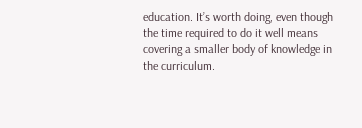education. It’s worth doing, even though the time required to do it well means covering a smaller body of knowledge in the curriculum.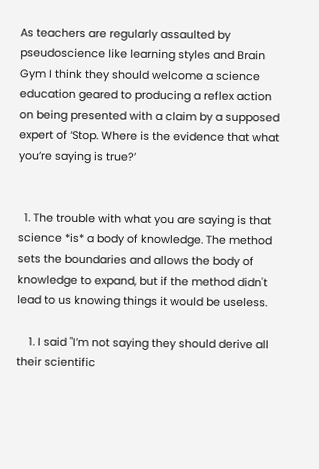As teachers are regularly assaulted by pseudoscience like learning styles and Brain Gym I think they should welcome a science education geared to producing a reflex action on being presented with a claim by a supposed expert of ‘Stop. Where is the evidence that what you’re saying is true?’


  1. The trouble with what you are saying is that science *is* a body of knowledge. The method sets the boundaries and allows the body of knowledge to expand, but if the method didn't lead to us knowing things it would be useless.

    1. I said "I’m not saying they should derive all their scientific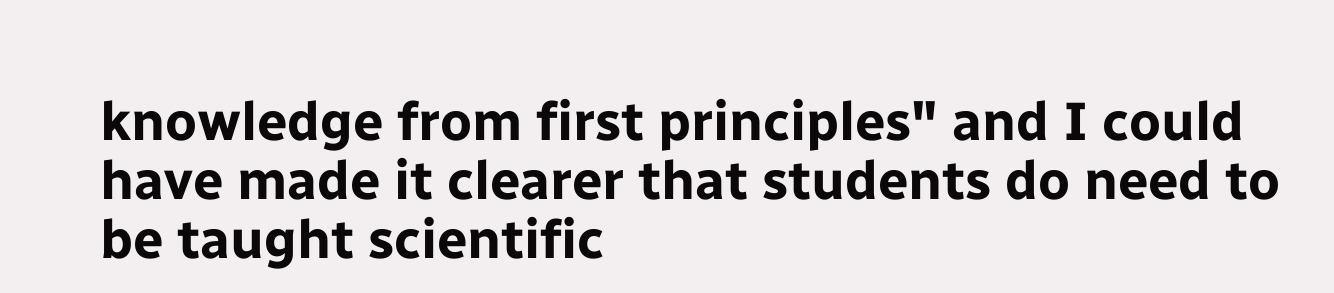knowledge from first principles" and I could have made it clearer that students do need to be taught scientific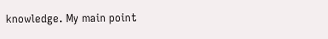knowledge. My main point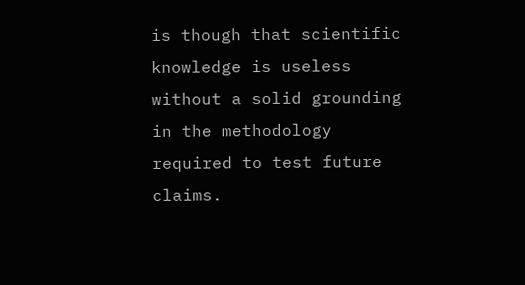is though that scientific knowledge is useless without a solid grounding in the methodology required to test future claims.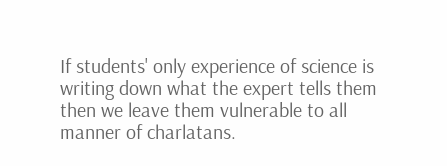If students' only experience of science is writing down what the expert tells them then we leave them vulnerable to all manner of charlatans.